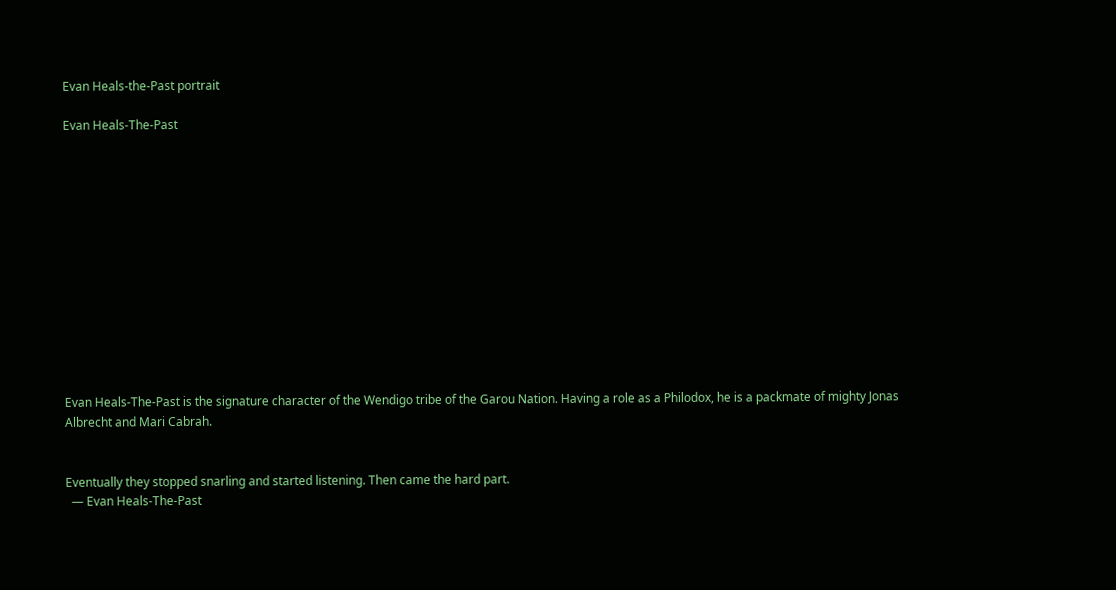Evan Heals-the-Past portrait

Evan Heals-The-Past













Evan Heals-The-Past is the signature character of the Wendigo tribe of the Garou Nation. Having a role as a Philodox, he is a packmate of mighty Jonas Albrecht and Mari Cabrah.


Eventually they stopped snarling and started listening. Then came the hard part.
  — Evan Heals-The-Past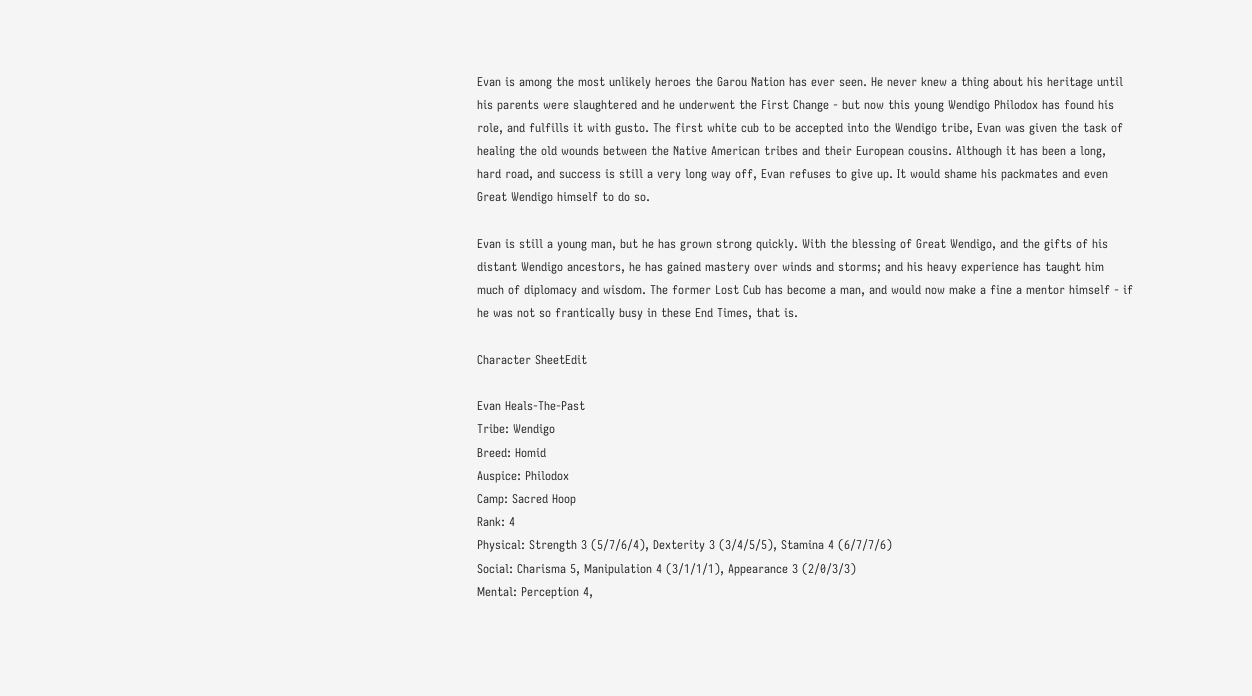Evan is among the most unlikely heroes the Garou Nation has ever seen. He never knew a thing about his heritage until his parents were slaughtered and he underwent the First Change - but now this young Wendigo Philodox has found his role, and fulfills it with gusto. The first white cub to be accepted into the Wendigo tribe, Evan was given the task of healing the old wounds between the Native American tribes and their European cousins. Although it has been a long, hard road, and success is still a very long way off, Evan refuses to give up. It would shame his packmates and even Great Wendigo himself to do so.

Evan is still a young man, but he has grown strong quickly. With the blessing of Great Wendigo, and the gifts of his distant Wendigo ancestors, he has gained mastery over winds and storms; and his heavy experience has taught him much of diplomacy and wisdom. The former Lost Cub has become a man, and would now make a fine a mentor himself - if he was not so frantically busy in these End Times, that is.

Character SheetEdit

Evan Heals-The-Past
Tribe: Wendigo
Breed: Homid
Auspice: Philodox
Camp: Sacred Hoop
Rank: 4
Physical: Strength 3 (5/7/6/4), Dexterity 3 (3/4/5/5), Stamina 4 (6/7/7/6)
Social: Charisma 5, Manipulation 4 (3/1/1/1), Appearance 3 (2/0/3/3)
Mental: Perception 4,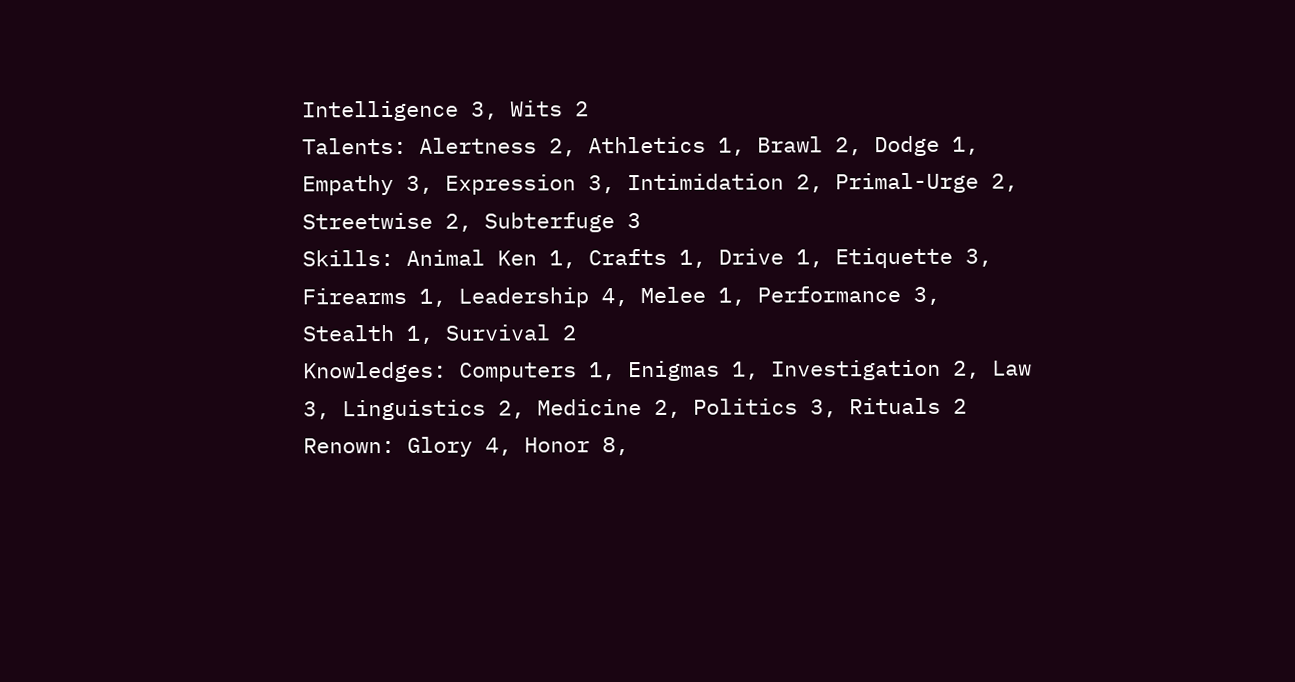Intelligence 3, Wits 2
Talents: Alertness 2, Athletics 1, Brawl 2, Dodge 1, Empathy 3, Expression 3, Intimidation 2, Primal-Urge 2, Streetwise 2, Subterfuge 3
Skills: Animal Ken 1, Crafts 1, Drive 1, Etiquette 3, Firearms 1, Leadership 4, Melee 1, Performance 3, Stealth 1, Survival 2
Knowledges: Computers 1, Enigmas 1, Investigation 2, Law 3, Linguistics 2, Medicine 2, Politics 3, Rituals 2
Renown: Glory 4, Honor 8,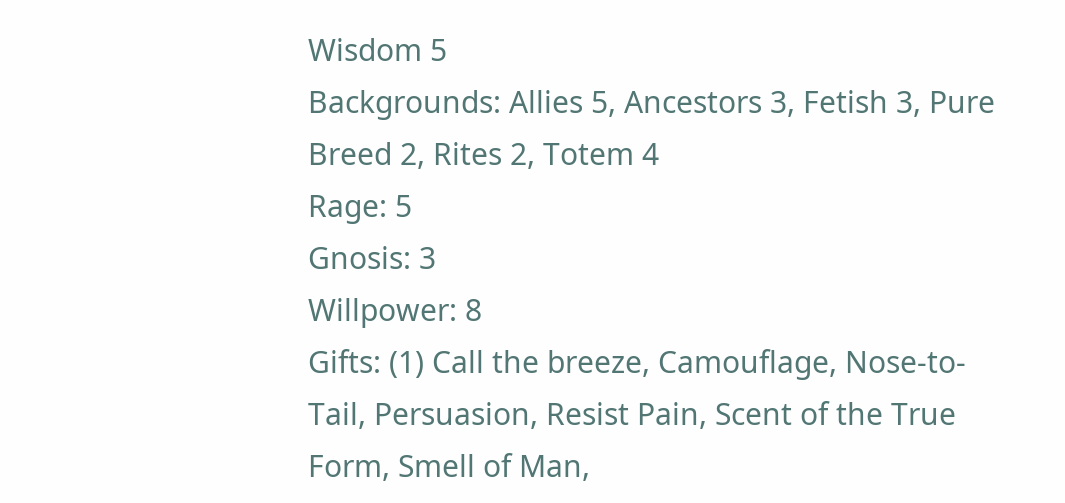Wisdom 5
Backgrounds: Allies 5, Ancestors 3, Fetish 3, Pure Breed 2, Rites 2, Totem 4
Rage: 5
Gnosis: 3
Willpower: 8
Gifts: (1) Call the breeze, Camouflage, Nose-to-Tail, Persuasion, Resist Pain, Scent of the True Form, Smell of Man,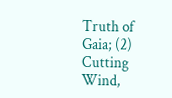Truth of Gaia; (2) Cutting Wind,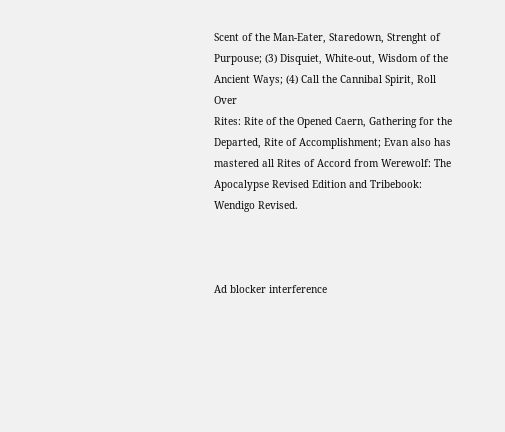Scent of the Man-Eater, Staredown, Strenght of Purpouse; (3) Disquiet, White-out, Wisdom of the Ancient Ways; (4) Call the Cannibal Spirit, Roll Over
Rites: Rite of the Opened Caern, Gathering for the Departed, Rite of Accomplishment; Evan also has mastered all Rites of Accord from Werewolf: The Apocalypse Revised Edition and Tribebook: Wendigo Revised.



Ad blocker interference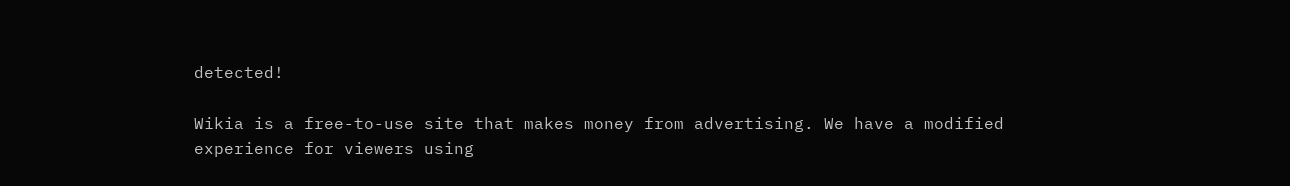detected!

Wikia is a free-to-use site that makes money from advertising. We have a modified experience for viewers using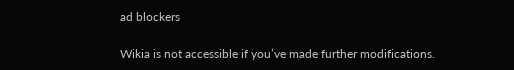ad blockers

Wikia is not accessible if you’ve made further modifications.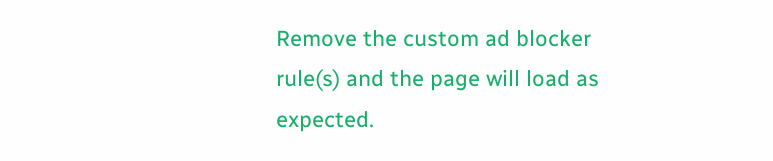Remove the custom ad blocker rule(s) and the page will load as expected.